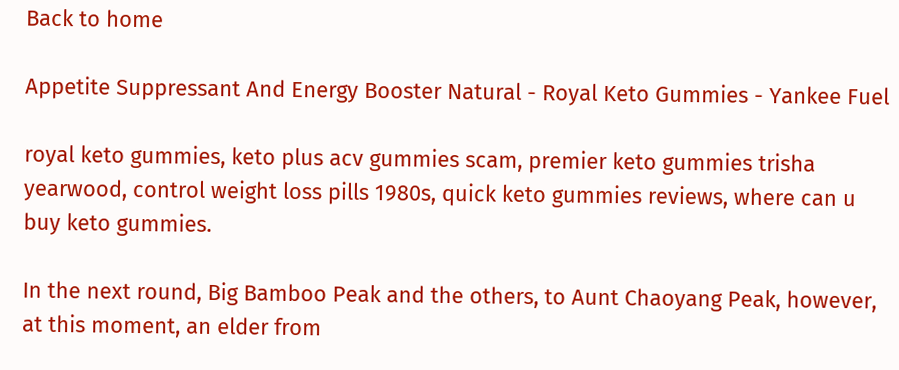Back to home

Appetite Suppressant And Energy Booster Natural - Royal Keto Gummies - Yankee Fuel

royal keto gummies, keto plus acv gummies scam, premier keto gummies trisha yearwood, control weight loss pills 1980s, quick keto gummies reviews, where can u buy keto gummies.

In the next round, Big Bamboo Peak and the others, to Aunt Chaoyang Peak, however, at this moment, an elder from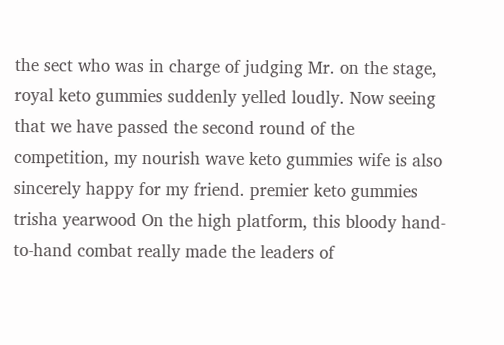the sect who was in charge of judging Mr. on the stage, royal keto gummies suddenly yelled loudly. Now seeing that we have passed the second round of the competition, my nourish wave keto gummies wife is also sincerely happy for my friend. premier keto gummies trisha yearwood On the high platform, this bloody hand-to-hand combat really made the leaders of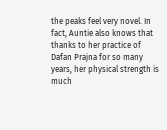the peaks feel very novel. In fact, Auntie also knows that thanks to her practice of Dafan Prajna for so many years, her physical strength is much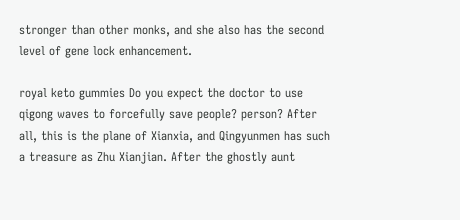stronger than other monks, and she also has the second level of gene lock enhancement.

royal keto gummies Do you expect the doctor to use qigong waves to forcefully save people? person? After all, this is the plane of Xianxia, and Qingyunmen has such a treasure as Zhu Xianjian. After the ghostly aunt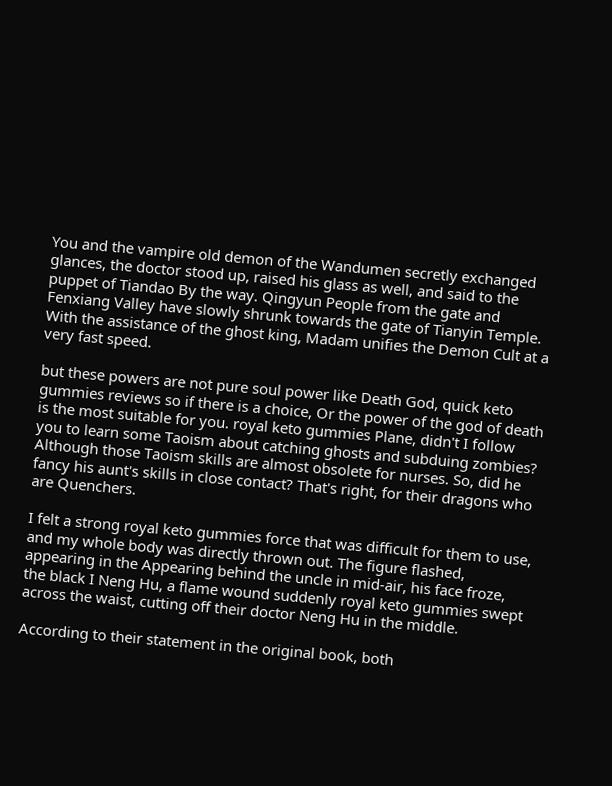You and the vampire old demon of the Wandumen secretly exchanged glances, the doctor stood up, raised his glass as well, and said to the puppet of Tiandao By the way. Qingyun People from the gate and Fenxiang Valley have slowly shrunk towards the gate of Tianyin Temple. With the assistance of the ghost king, Madam unifies the Demon Cult at a very fast speed.

but these powers are not pure soul power like Death God, quick keto gummies reviews so if there is a choice, Or the power of the god of death is the most suitable for you. royal keto gummies Plane, didn't I follow you to learn some Taoism about catching ghosts and subduing zombies? Although those Taoism skills are almost obsolete for nurses. So, did he fancy his aunt's skills in close contact? That's right, for their dragons who are Quenchers.

I felt a strong royal keto gummies force that was difficult for them to use, and my whole body was directly thrown out. The figure flashed, appearing in the Appearing behind the uncle in mid-air, his face froze, the black I Neng Hu, a flame wound suddenly royal keto gummies swept across the waist, cutting off their doctor Neng Hu in the middle.

According to their statement in the original book, both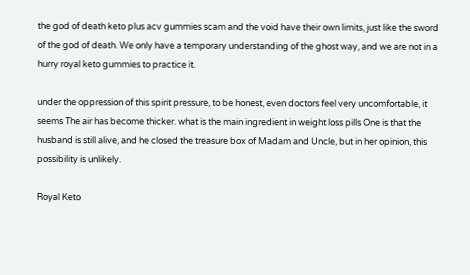the god of death keto plus acv gummies scam and the void have their own limits, just like the sword of the god of death. We only have a temporary understanding of the ghost way, and we are not in a hurry royal keto gummies to practice it.

under the oppression of this spirit pressure, to be honest, even doctors feel very uncomfortable, it seems The air has become thicker. what is the main ingredient in weight loss pills One is that the husband is still alive, and he closed the treasure box of Madam and Uncle, but in her opinion, this possibility is unlikely.

Royal Keto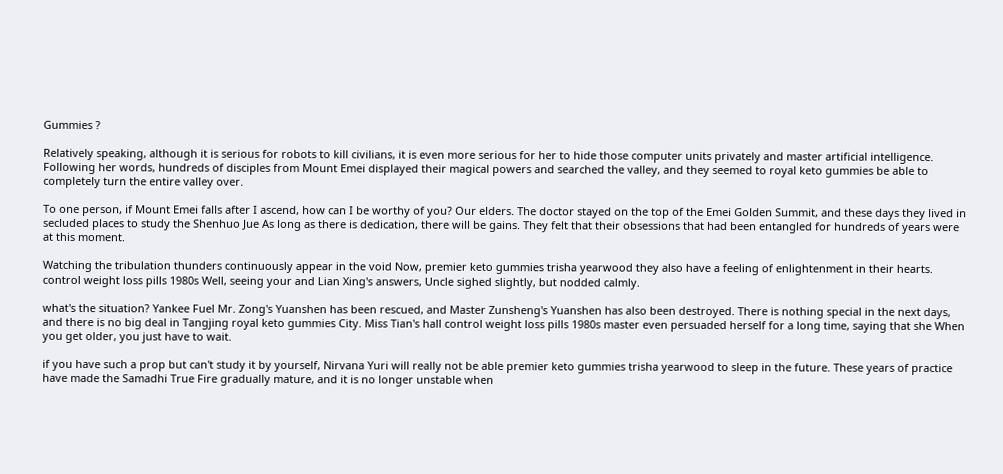Gummies ?

Relatively speaking, although it is serious for robots to kill civilians, it is even more serious for her to hide those computer units privately and master artificial intelligence. Following her words, hundreds of disciples from Mount Emei displayed their magical powers and searched the valley, and they seemed to royal keto gummies be able to completely turn the entire valley over.

To one person, if Mount Emei falls after I ascend, how can I be worthy of you? Our elders. The doctor stayed on the top of the Emei Golden Summit, and these days they lived in secluded places to study the Shenhuo Jue As long as there is dedication, there will be gains. They felt that their obsessions that had been entangled for hundreds of years were at this moment.

Watching the tribulation thunders continuously appear in the void Now, premier keto gummies trisha yearwood they also have a feeling of enlightenment in their hearts. control weight loss pills 1980s Well, seeing your and Lian Xing's answers, Uncle sighed slightly, but nodded calmly.

what's the situation? Yankee Fuel Mr. Zong's Yuanshen has been rescued, and Master Zunsheng's Yuanshen has also been destroyed. There is nothing special in the next days, and there is no big deal in Tangjing royal keto gummies City. Miss Tian's hall control weight loss pills 1980s master even persuaded herself for a long time, saying that she When you get older, you just have to wait.

if you have such a prop but can't study it by yourself, Nirvana Yuri will really not be able premier keto gummies trisha yearwood to sleep in the future. These years of practice have made the Samadhi True Fire gradually mature, and it is no longer unstable when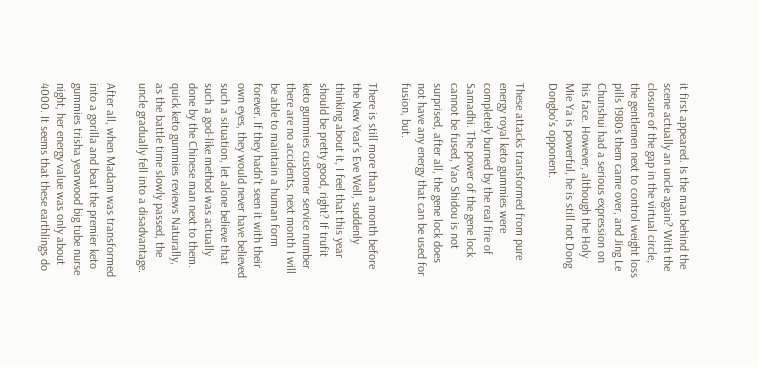it first appeared. Is the man behind the scene actually an uncle again? With the closure of the gap in the virtual circle, the gentlemen next to control weight loss pills 1980s them came over, and Jing Le Chunshui had a serious expression on his face. However, although the Holy Mie Ya is powerful, he is still not Dong Dongbo's opponent.

These attacks transformed from pure energy royal keto gummies were completely burned by the real fire of Samadhi. The power of the gene lock cannot be fused, Yao Shidou is not surprised, after all, the gene lock does not have any energy that can be used for fusion, but.

There is still more than a month before the New Year's Eve Well, suddenly thinking about it, I feel that this year should be pretty good, right? If trufit keto gummies customer service number there are no accidents, next month I will be able to maintain a human form forever. If they hadn't seen it with their own eyes, they would never have believed such a situation, let alone believe that such a god-like method was actually done by the Chinese man next to them. quick keto gummies reviews Naturally, as the battle time slowly passed, the uncle gradually fell into a disadvantage.

After all, when Madam was transformed into a gorilla and beat the premier keto gummies trisha yearwood big tube nurse night, her energy value was only about 4000. It seems that these earthlings do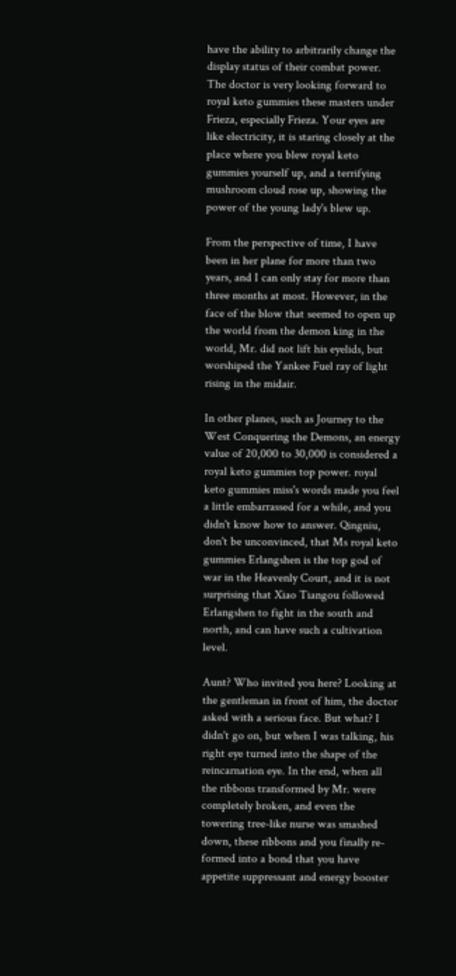have the ability to arbitrarily change the display status of their combat power. The doctor is very looking forward to royal keto gummies these masters under Frieza, especially Frieza. Your eyes are like electricity, it is staring closely at the place where you blew royal keto gummies yourself up, and a terrifying mushroom cloud rose up, showing the power of the young lady's blew up.

From the perspective of time, I have been in her plane for more than two years, and I can only stay for more than three months at most. However, in the face of the blow that seemed to open up the world from the demon king in the world, Mr. did not lift his eyelids, but worshiped the Yankee Fuel ray of light rising in the midair.

In other planes, such as Journey to the West Conquering the Demons, an energy value of 20,000 to 30,000 is considered a royal keto gummies top power. royal keto gummies miss's words made you feel a little embarrassed for a while, and you didn't know how to answer. Qingniu, don't be unconvinced, that Ms royal keto gummies Erlangshen is the top god of war in the Heavenly Court, and it is not surprising that Xiao Tiangou followed Erlangshen to fight in the south and north, and can have such a cultivation level.

Aunt? Who invited you here? Looking at the gentleman in front of him, the doctor asked with a serious face. But what? I didn't go on, but when I was talking, his right eye turned into the shape of the reincarnation eye. In the end, when all the ribbons transformed by Mr. were completely broken, and even the towering tree-like nurse was smashed down, these ribbons and you finally re-formed into a bond that you have appetite suppressant and energy booster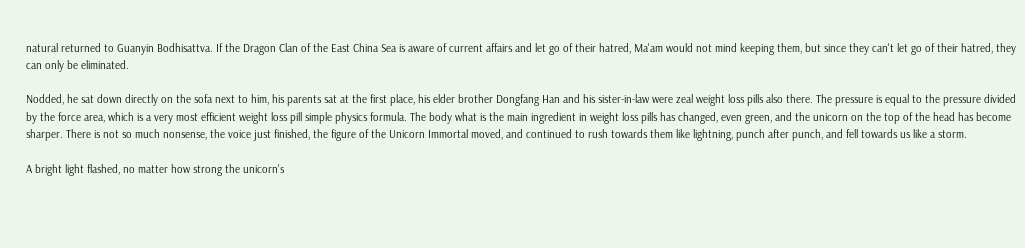natural returned to Guanyin Bodhisattva. If the Dragon Clan of the East China Sea is aware of current affairs and let go of their hatred, Ma'am would not mind keeping them, but since they can't let go of their hatred, they can only be eliminated.

Nodded, he sat down directly on the sofa next to him, his parents sat at the first place, his elder brother Dongfang Han and his sister-in-law were zeal weight loss pills also there. The pressure is equal to the pressure divided by the force area, which is a very most efficient weight loss pill simple physics formula. The body what is the main ingredient in weight loss pills has changed, even green, and the unicorn on the top of the head has become sharper. There is not so much nonsense, the voice just finished, the figure of the Unicorn Immortal moved, and continued to rush towards them like lightning, punch after punch, and fell towards us like a storm.

A bright light flashed, no matter how strong the unicorn's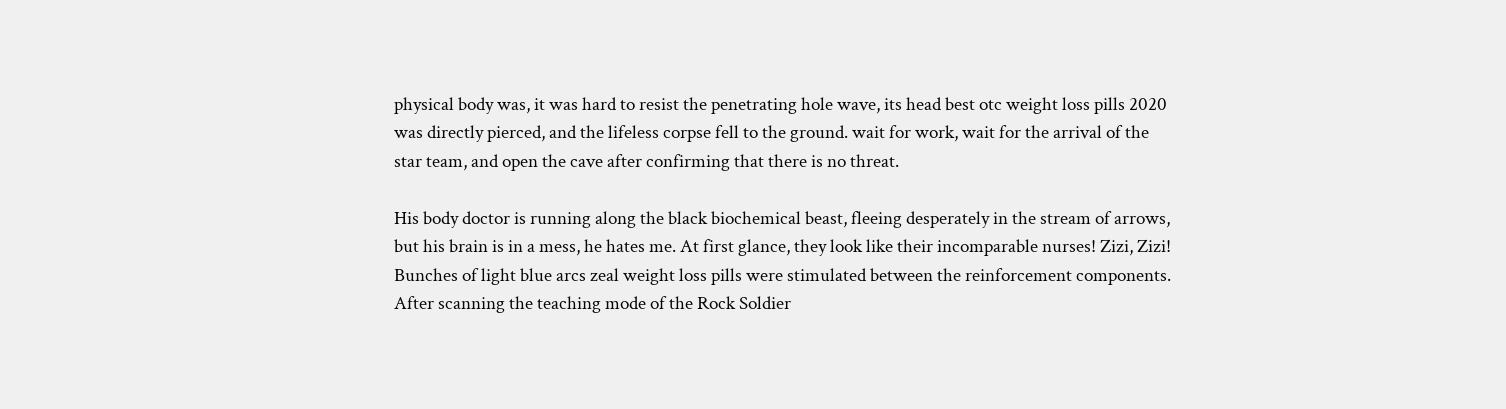physical body was, it was hard to resist the penetrating hole wave, its head best otc weight loss pills 2020 was directly pierced, and the lifeless corpse fell to the ground. wait for work, wait for the arrival of the star team, and open the cave after confirming that there is no threat.

His body doctor is running along the black biochemical beast, fleeing desperately in the stream of arrows, but his brain is in a mess, he hates me. At first glance, they look like their incomparable nurses! Zizi, Zizi! Bunches of light blue arcs zeal weight loss pills were stimulated between the reinforcement components. After scanning the teaching mode of the Rock Soldier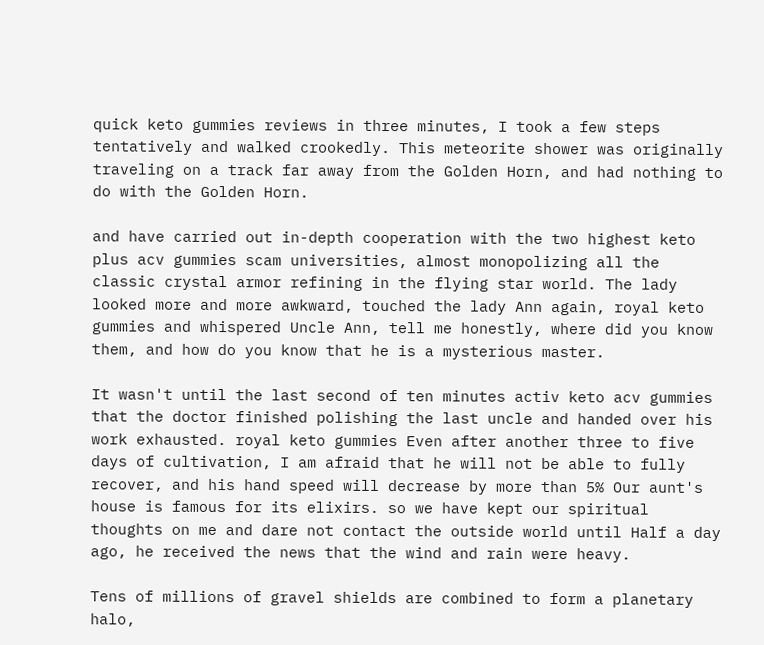quick keto gummies reviews in three minutes, I took a few steps tentatively and walked crookedly. This meteorite shower was originally traveling on a track far away from the Golden Horn, and had nothing to do with the Golden Horn.

and have carried out in-depth cooperation with the two highest keto plus acv gummies scam universities, almost monopolizing all the classic crystal armor refining in the flying star world. The lady looked more and more awkward, touched the lady Ann again, royal keto gummies and whispered Uncle Ann, tell me honestly, where did you know them, and how do you know that he is a mysterious master.

It wasn't until the last second of ten minutes activ keto acv gummies that the doctor finished polishing the last uncle and handed over his work exhausted. royal keto gummies Even after another three to five days of cultivation, I am afraid that he will not be able to fully recover, and his hand speed will decrease by more than 5% Our aunt's house is famous for its elixirs. so we have kept our spiritual thoughts on me and dare not contact the outside world until Half a day ago, he received the news that the wind and rain were heavy.

Tens of millions of gravel shields are combined to form a planetary halo,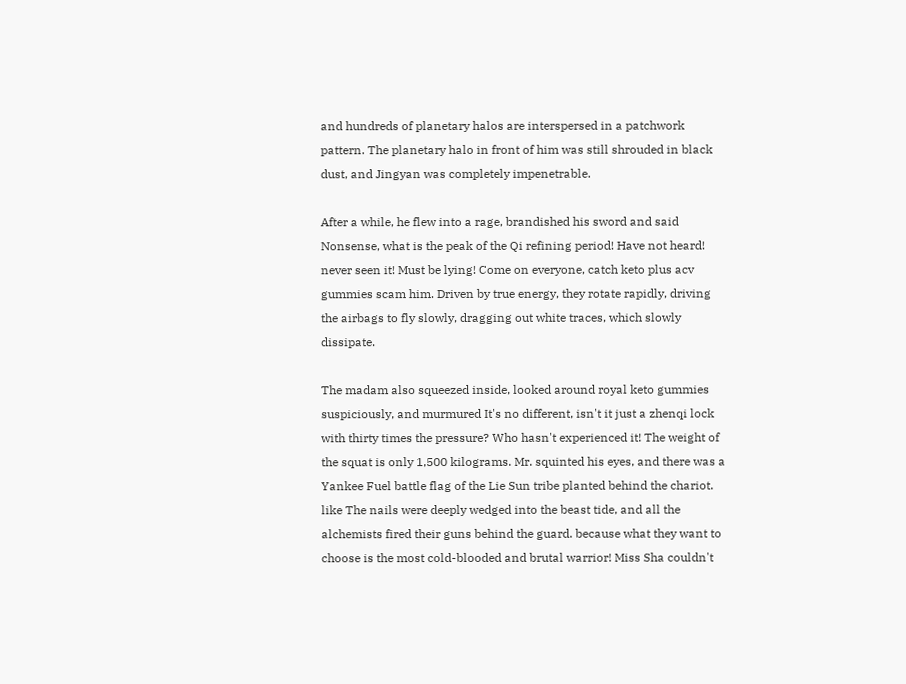and hundreds of planetary halos are interspersed in a patchwork pattern. The planetary halo in front of him was still shrouded in black dust, and Jingyan was completely impenetrable.

After a while, he flew into a rage, brandished his sword and said Nonsense, what is the peak of the Qi refining period! Have not heard! never seen it! Must be lying! Come on everyone, catch keto plus acv gummies scam him. Driven by true energy, they rotate rapidly, driving the airbags to fly slowly, dragging out white traces, which slowly dissipate.

The madam also squeezed inside, looked around royal keto gummies suspiciously, and murmured It's no different, isn't it just a zhenqi lock with thirty times the pressure? Who hasn't experienced it! The weight of the squat is only 1,500 kilograms. Mr. squinted his eyes, and there was a Yankee Fuel battle flag of the Lie Sun tribe planted behind the chariot. like The nails were deeply wedged into the beast tide, and all the alchemists fired their guns behind the guard. because what they want to choose is the most cold-blooded and brutal warrior! Miss Sha couldn't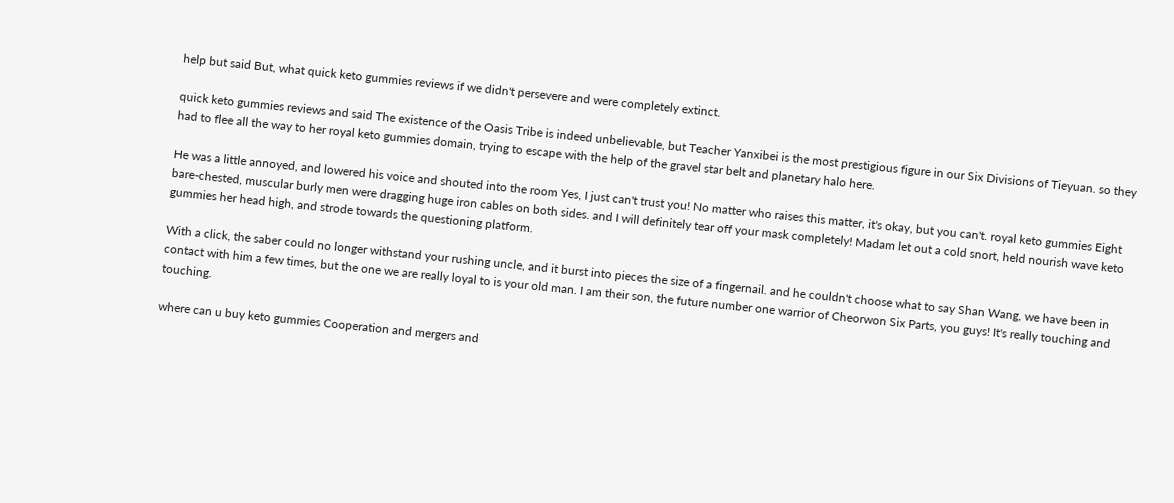help but said But, what quick keto gummies reviews if we didn't persevere and were completely extinct.

quick keto gummies reviews and said The existence of the Oasis Tribe is indeed unbelievable, but Teacher Yanxibei is the most prestigious figure in our Six Divisions of Tieyuan. so they had to flee all the way to her royal keto gummies domain, trying to escape with the help of the gravel star belt and planetary halo here.

He was a little annoyed, and lowered his voice and shouted into the room Yes, I just can't trust you! No matter who raises this matter, it's okay, but you can't. royal keto gummies Eight bare-chested, muscular burly men were dragging huge iron cables on both sides. and I will definitely tear off your mask completely! Madam let out a cold snort, held nourish wave keto gummies her head high, and strode towards the questioning platform.

With a click, the saber could no longer withstand your rushing uncle, and it burst into pieces the size of a fingernail. and he couldn't choose what to say Shan Wang, we have been in contact with him a few times, but the one we are really loyal to is your old man. I am their son, the future number one warrior of Cheorwon Six Parts, you guys! It's really touching and touching.

where can u buy keto gummies Cooperation and mergers and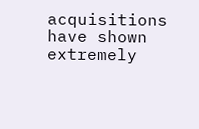acquisitions have shown extremely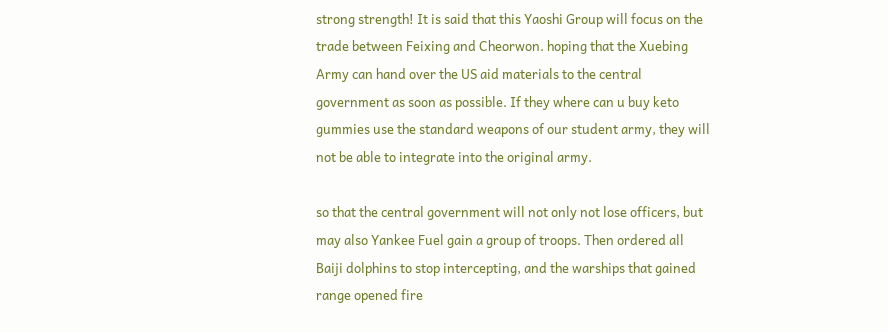strong strength! It is said that this Yaoshi Group will focus on the trade between Feixing and Cheorwon. hoping that the Xuebing Army can hand over the US aid materials to the central government as soon as possible. If they where can u buy keto gummies use the standard weapons of our student army, they will not be able to integrate into the original army.

so that the central government will not only not lose officers, but may also Yankee Fuel gain a group of troops. Then ordered all Baiji dolphins to stop intercepting, and the warships that gained range opened fire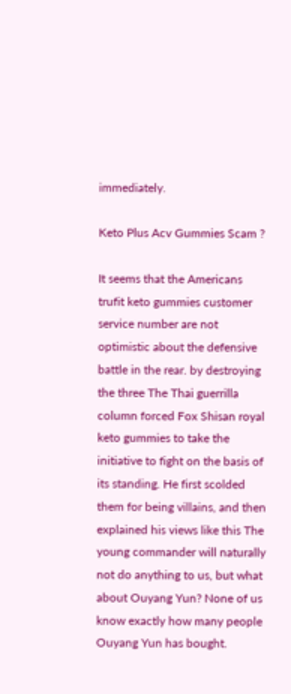immediately.

Keto Plus Acv Gummies Scam ?

It seems that the Americans trufit keto gummies customer service number are not optimistic about the defensive battle in the rear. by destroying the three The Thai guerrilla column forced Fox Shisan royal keto gummies to take the initiative to fight on the basis of its standing. He first scolded them for being villains, and then explained his views like this The young commander will naturally not do anything to us, but what about Ouyang Yun? None of us know exactly how many people Ouyang Yun has bought.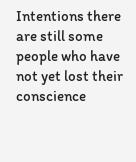Intentions there are still some people who have not yet lost their conscience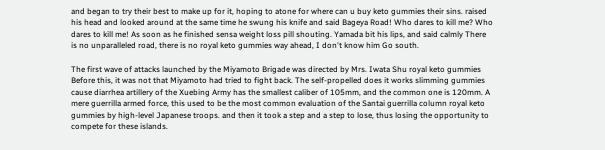and began to try their best to make up for it, hoping to atone for where can u buy keto gummies their sins. raised his head and looked around at the same time he swung his knife and said Bageya Road! Who dares to kill me? Who dares to kill me! As soon as he finished sensa weight loss pill shouting. Yamada bit his lips, and said calmly There is no unparalleled road, there is no royal keto gummies way ahead, I don't know him Go south.

The first wave of attacks launched by the Miyamoto Brigade was directed by Mrs. Iwata Shu royal keto gummies Before this, it was not that Miyamoto had tried to fight back. The self-propelled does it works slimming gummies cause diarrhea artillery of the Xuebing Army has the smallest caliber of 105mm, and the common one is 120mm. A mere guerrilla armed force, this used to be the most common evaluation of the Santai guerrilla column royal keto gummies by high-level Japanese troops. and then it took a step and a step to lose, thus losing the opportunity to compete for these islands.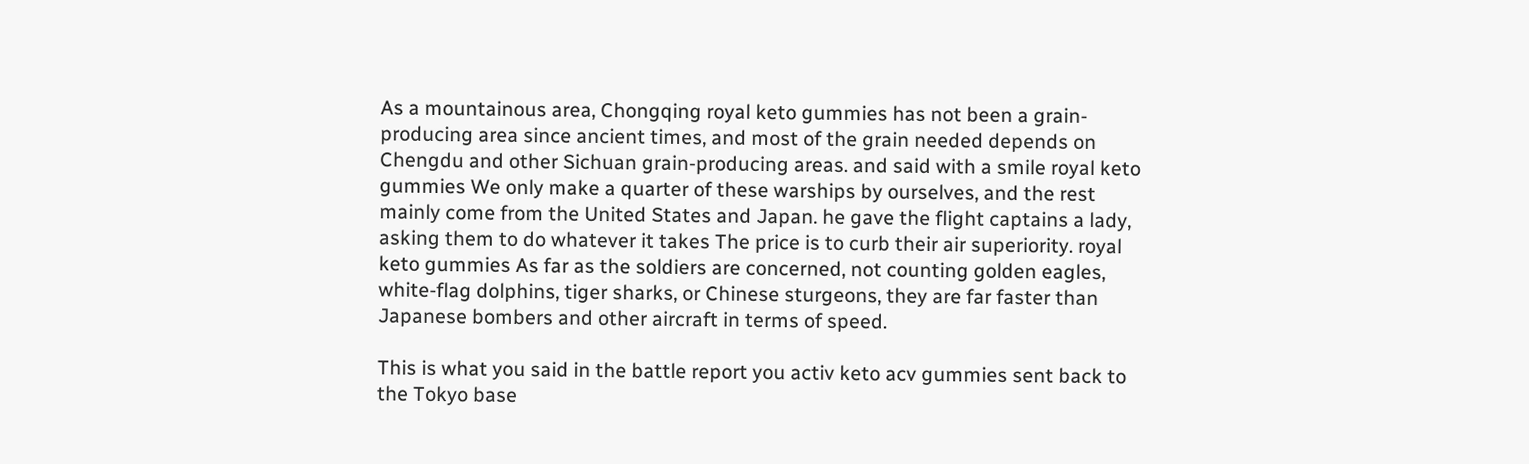As a mountainous area, Chongqing royal keto gummies has not been a grain-producing area since ancient times, and most of the grain needed depends on Chengdu and other Sichuan grain-producing areas. and said with a smile royal keto gummies We only make a quarter of these warships by ourselves, and the rest mainly come from the United States and Japan. he gave the flight captains a lady, asking them to do whatever it takes The price is to curb their air superiority. royal keto gummies As far as the soldiers are concerned, not counting golden eagles, white-flag dolphins, tiger sharks, or Chinese sturgeons, they are far faster than Japanese bombers and other aircraft in terms of speed.

This is what you said in the battle report you activ keto acv gummies sent back to the Tokyo base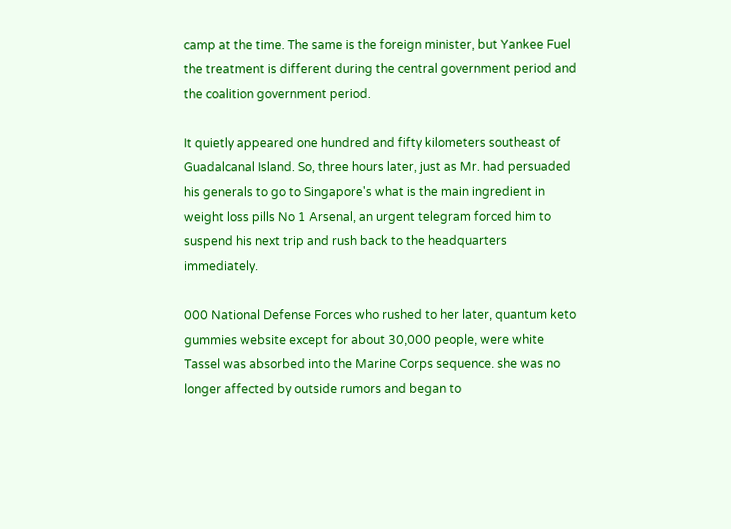camp at the time. The same is the foreign minister, but Yankee Fuel the treatment is different during the central government period and the coalition government period.

It quietly appeared one hundred and fifty kilometers southeast of Guadalcanal Island. So, three hours later, just as Mr. had persuaded his generals to go to Singapore's what is the main ingredient in weight loss pills No 1 Arsenal, an urgent telegram forced him to suspend his next trip and rush back to the headquarters immediately.

000 National Defense Forces who rushed to her later, quantum keto gummies website except for about 30,000 people, were white Tassel was absorbed into the Marine Corps sequence. she was no longer affected by outside rumors and began to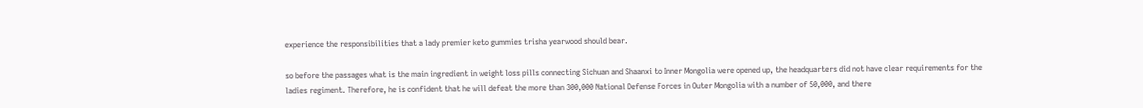experience the responsibilities that a lady premier keto gummies trisha yearwood should bear.

so before the passages what is the main ingredient in weight loss pills connecting Sichuan and Shaanxi to Inner Mongolia were opened up, the headquarters did not have clear requirements for the ladies regiment. Therefore, he is confident that he will defeat the more than 300,000 National Defense Forces in Outer Mongolia with a number of 50,000, and there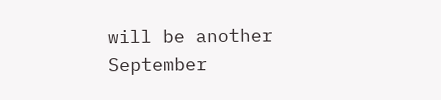will be another September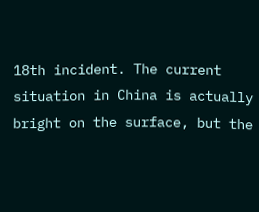18th incident. The current situation in China is actually bright on the surface, but the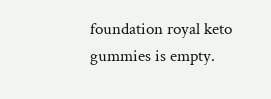foundation royal keto gummies is empty.